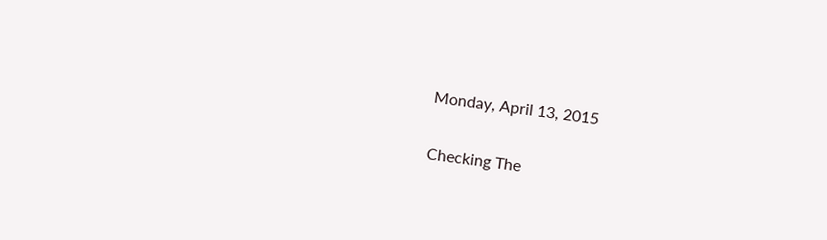Monday, April 13, 2015

Checking The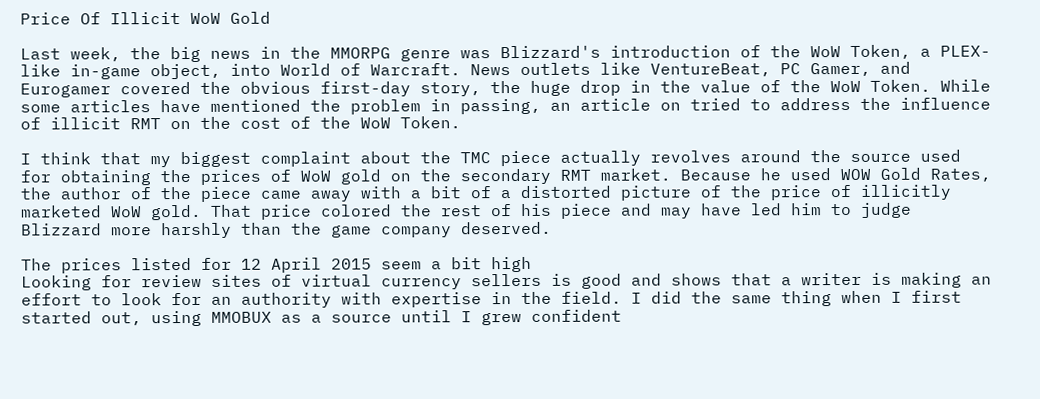Price Of Illicit WoW Gold

Last week, the big news in the MMORPG genre was Blizzard's introduction of the WoW Token, a PLEX-like in-game object, into World of Warcraft. News outlets like VentureBeat, PC Gamer, and Eurogamer covered the obvious first-day story, the huge drop in the value of the WoW Token. While some articles have mentioned the problem in passing, an article on tried to address the influence of illicit RMT on the cost of the WoW Token.

I think that my biggest complaint about the TMC piece actually revolves around the source used for obtaining the prices of WoW gold on the secondary RMT market. Because he used WOW Gold Rates, the author of the piece came away with a bit of a distorted picture of the price of illicitly marketed WoW gold. That price colored the rest of his piece and may have led him to judge Blizzard more harshly than the game company deserved.

The prices listed for 12 April 2015 seem a bit high
Looking for review sites of virtual currency sellers is good and shows that a writer is making an effort to look for an authority with expertise in the field. I did the same thing when I first started out, using MMOBUX as a source until I grew confident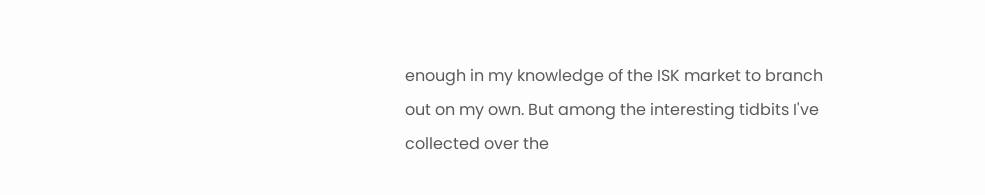enough in my knowledge of the ISK market to branch out on my own. But among the interesting tidbits I've collected over the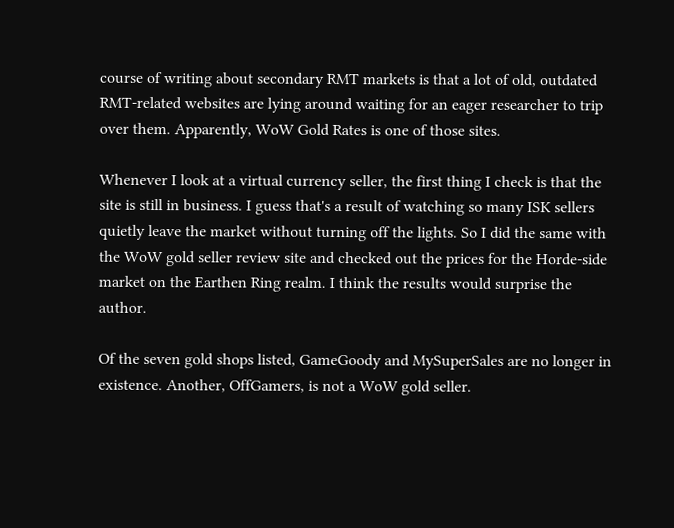course of writing about secondary RMT markets is that a lot of old, outdated RMT-related websites are lying around waiting for an eager researcher to trip over them. Apparently, WoW Gold Rates is one of those sites.

Whenever I look at a virtual currency seller, the first thing I check is that the site is still in business. I guess that's a result of watching so many ISK sellers quietly leave the market without turning off the lights. So I did the same with the WoW gold seller review site and checked out the prices for the Horde-side market on the Earthen Ring realm. I think the results would surprise the author.

Of the seven gold shops listed, GameGoody and MySuperSales are no longer in existence. Another, OffGamers, is not a WoW gold seller.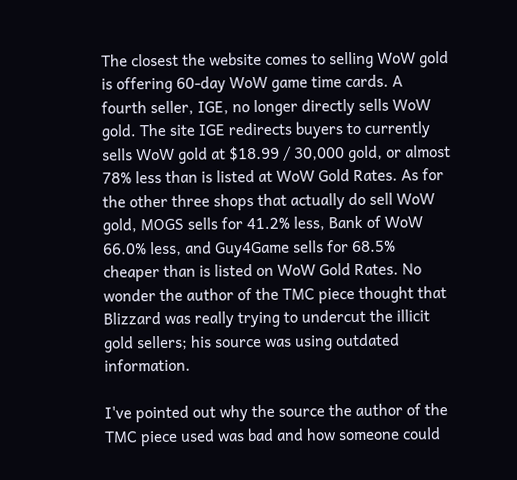The closest the website comes to selling WoW gold is offering 60-day WoW game time cards. A fourth seller, IGE, no longer directly sells WoW gold. The site IGE redirects buyers to currently sells WoW gold at $18.99 / 30,000 gold, or almost 78% less than is listed at WoW Gold Rates. As for the other three shops that actually do sell WoW gold, MOGS sells for 41.2% less, Bank of WoW 66.0% less, and Guy4Game sells for 68.5% cheaper than is listed on WoW Gold Rates. No wonder the author of the TMC piece thought that Blizzard was really trying to undercut the illicit gold sellers; his source was using outdated information.

I've pointed out why the source the author of the TMC piece used was bad and how someone could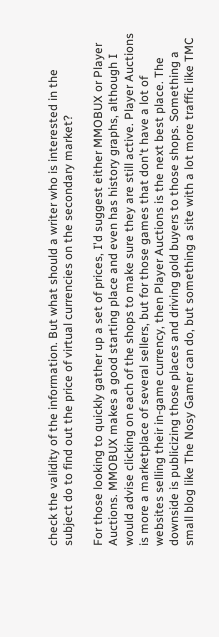check the validity of the information. But what should a writer who is interested in the subject do to find out the price of virtual currencies on the secondary market?

For those looking to quickly gather up a set of prices, I'd suggest either MMOBUX or Player Auctions. MMOBUX makes a good starting place and even has history graphs, although I would advise clicking on each of the shops to make sure they are still active. Player Auctions is more a marketplace of several sellers, but for those games that don't have a lot of websites selling their in-game currency, then Player Auctions is the next best place. The downside is publicizing those places and driving gold buyers to those shops. Something a small blog like The Nosy Gamer can do, but something a site with a lot more traffic like TMC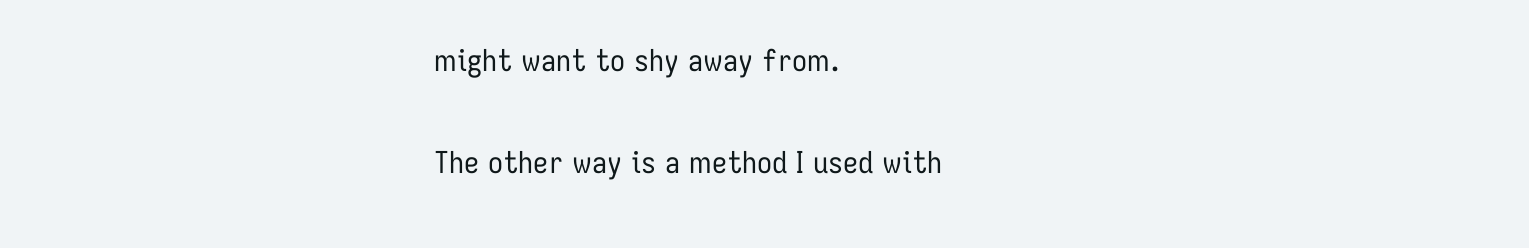might want to shy away from.

The other way is a method I used with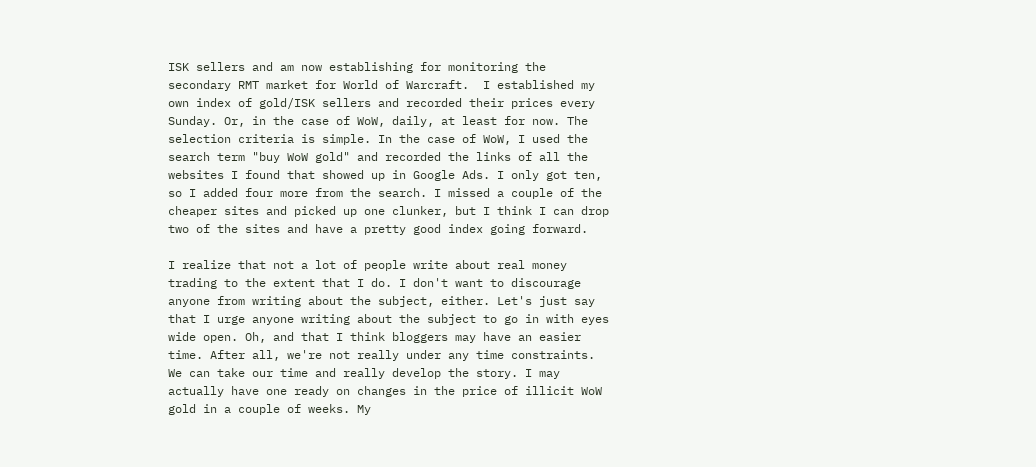ISK sellers and am now establishing for monitoring the secondary RMT market for World of Warcraft.  I established my own index of gold/ISK sellers and recorded their prices every Sunday. Or, in the case of WoW, daily, at least for now. The selection criteria is simple. In the case of WoW, I used the search term "buy WoW gold" and recorded the links of all the websites I found that showed up in Google Ads. I only got ten, so I added four more from the search. I missed a couple of the cheaper sites and picked up one clunker, but I think I can drop two of the sites and have a pretty good index going forward.

I realize that not a lot of people write about real money trading to the extent that I do. I don't want to discourage anyone from writing about the subject, either. Let's just say that I urge anyone writing about the subject to go in with eyes wide open. Oh, and that I think bloggers may have an easier time. After all, we're not really under any time constraints. We can take our time and really develop the story. I may actually have one ready on changes in the price of illicit WoW gold in a couple of weeks. My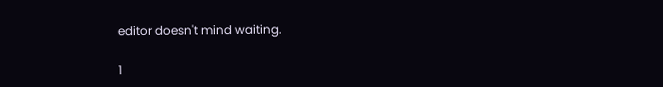editor doesn't mind waiting.

1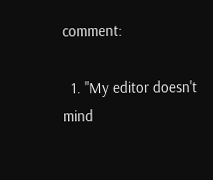comment:

  1. "My editor doesn't mind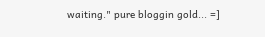waiting." pure bloggin gold... =]